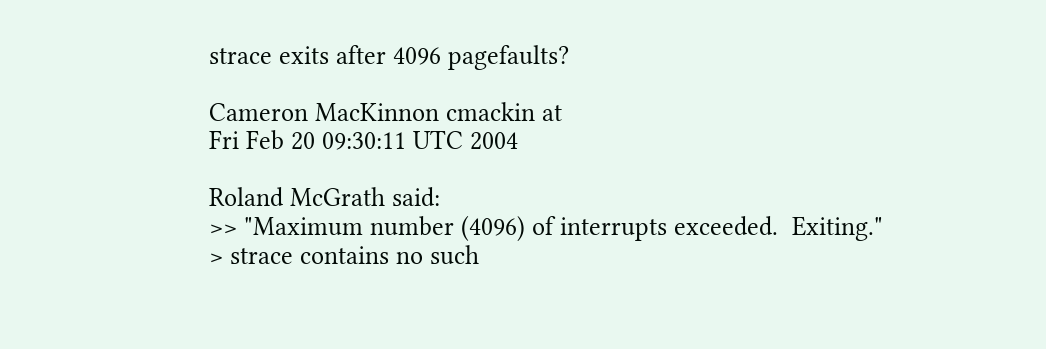strace exits after 4096 pagefaults?

Cameron MacKinnon cmackin at
Fri Feb 20 09:30:11 UTC 2004

Roland McGrath said:
>> "Maximum number (4096) of interrupts exceeded.  Exiting."
> strace contains no such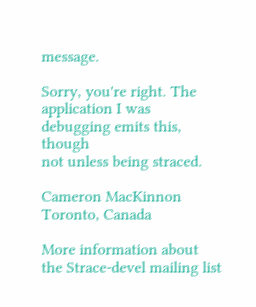message.

Sorry, you're right. The application I was debugging emits this, though
not unless being straced.

Cameron MacKinnon
Toronto, Canada

More information about the Strace-devel mailing list